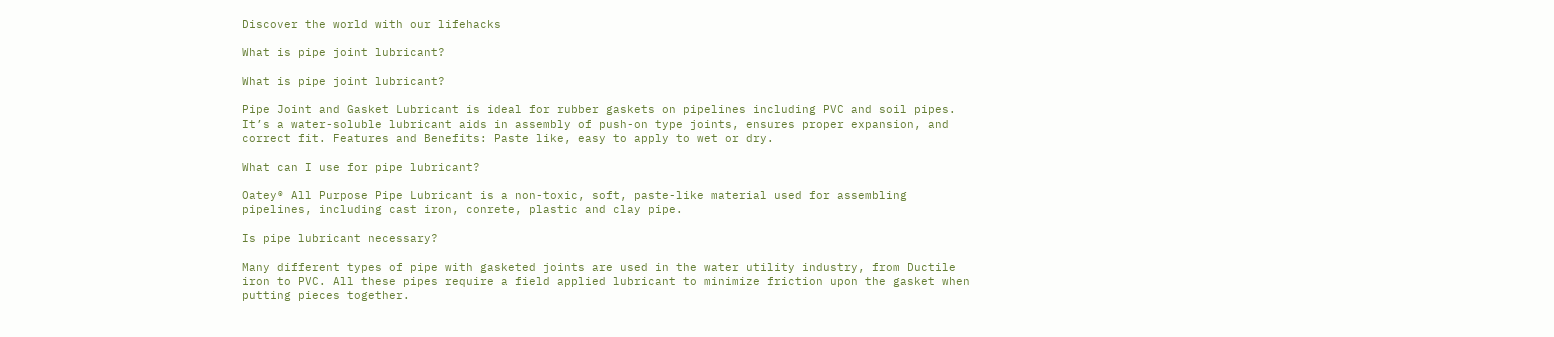Discover the world with our lifehacks

What is pipe joint lubricant?

What is pipe joint lubricant?

Pipe Joint and Gasket Lubricant is ideal for rubber gaskets on pipelines including PVC and soil pipes. It’s a water-soluble lubricant aids in assembly of push-on type joints, ensures proper expansion, and correct fit. Features and Benefits: Paste like, easy to apply to wet or dry.

What can I use for pipe lubricant?

Oatey® All Purpose Pipe Lubricant is a non-toxic, soft, paste-like material used for assembling pipelines, including cast iron, conrete, plastic and clay pipe.

Is pipe lubricant necessary?

Many different types of pipe with gasketed joints are used in the water utility industry, from Ductile iron to PVC. All these pipes require a field applied lubricant to minimize friction upon the gasket when putting pieces together.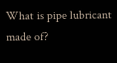What is pipe lubricant made of?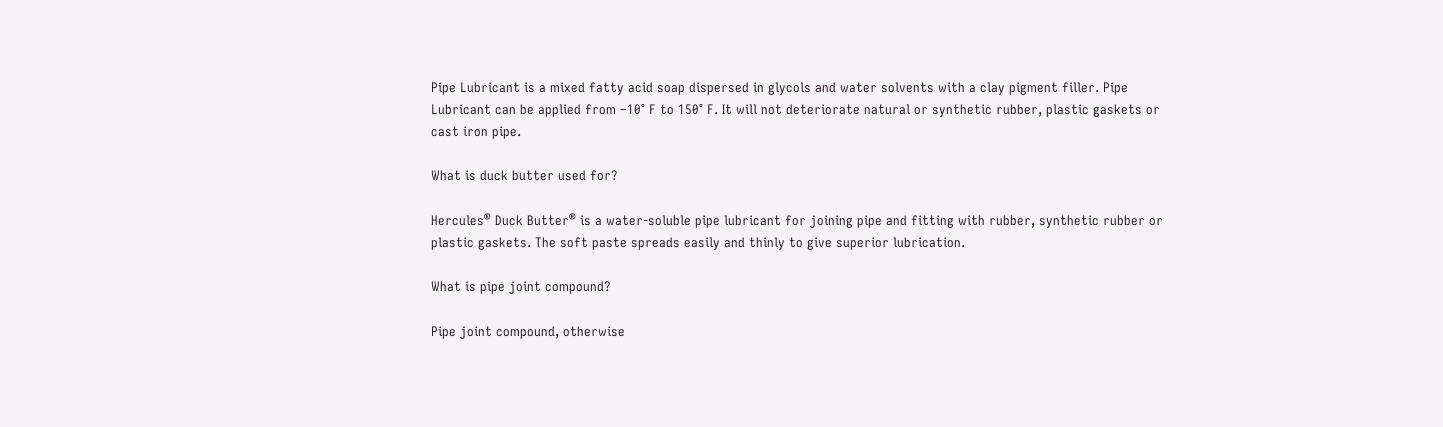Pipe Lubricant is a mixed fatty acid soap dispersed in glycols and water solvents with a clay pigment filler. Pipe Lubricant can be applied from –10° F to 150° F. It will not deteriorate natural or synthetic rubber, plastic gaskets or cast iron pipe.

What is duck butter used for?

Hercules® Duck Butter® is a water-soluble pipe lubricant for joining pipe and fitting with rubber, synthetic rubber or plastic gaskets. The soft paste spreads easily and thinly to give superior lubrication.

What is pipe joint compound?

Pipe joint compound, otherwise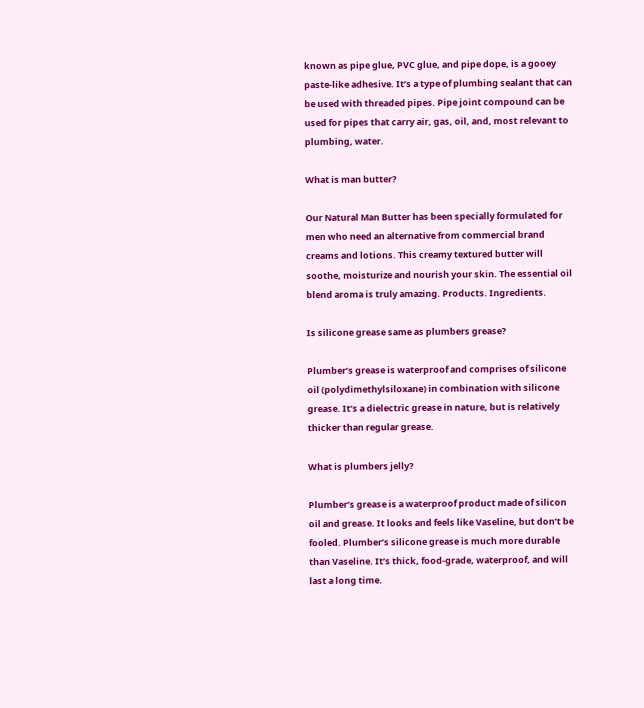known as pipe glue, PVC glue, and pipe dope, is a gooey paste-like adhesive. It’s a type of plumbing sealant that can be used with threaded pipes. Pipe joint compound can be used for pipes that carry air, gas, oil, and, most relevant to plumbing, water.

What is man butter?

Our Natural Man Butter has been specially formulated for men who need an alternative from commercial brand creams and lotions. This creamy textured butter will soothe, moisturize and nourish your skin. The essential oil blend aroma is truly amazing. Products. Ingredients.

Is silicone grease same as plumbers grease?

Plumber’s grease is waterproof and comprises of silicone oil (polydimethylsiloxane) in combination with silicone grease. It’s a dielectric grease in nature, but is relatively thicker than regular grease.

What is plumbers jelly?

Plumber’s grease is a waterproof product made of silicon oil and grease. It looks and feels like Vaseline, but don’t be fooled. Plumber’s silicone grease is much more durable than Vaseline. It’s thick, food-grade, waterproof, and will last a long time.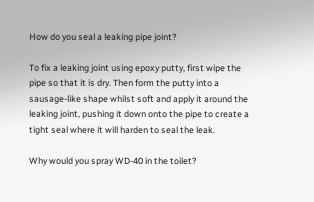How do you seal a leaking pipe joint?

To fix a leaking joint using epoxy putty, first wipe the pipe so that it is dry. Then form the putty into a sausage-like shape whilst soft and apply it around the leaking joint, pushing it down onto the pipe to create a tight seal where it will harden to seal the leak.

Why would you spray WD-40 in the toilet?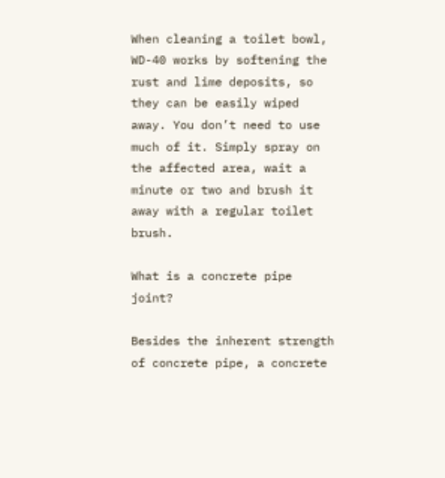When cleaning a toilet bowl, WD-40 works by softening the rust and lime deposits, so they can be easily wiped away. You don’t need to use much of it. Simply spray on the affected area, wait a minute or two and brush it away with a regular toilet brush.

What is a concrete pipe joint?

Besides the inherent strength of concrete pipe, a concrete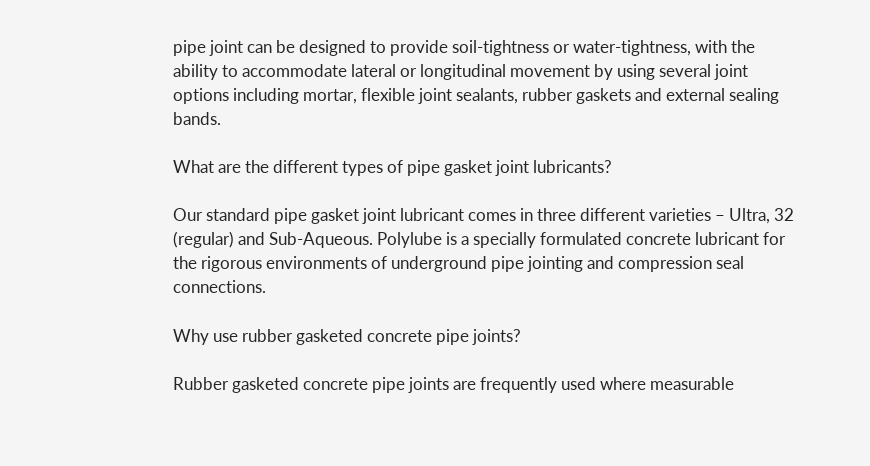pipe joint can be designed to provide soil-tightness or water-tightness, with the ability to accommodate lateral or longitudinal movement by using several joint options including mortar, flexible joint sealants, rubber gaskets and external sealing bands.

What are the different types of pipe gasket joint lubricants?

Our standard pipe gasket joint lubricant comes in three different varieties – Ultra, 32 (regular) and Sub-Aqueous. Polylube is a specially formulated concrete lubricant for the rigorous environments of underground pipe jointing and compression seal connections.

Why use rubber gasketed concrete pipe joints?

Rubber gasketed concrete pipe joints are frequently used where measurable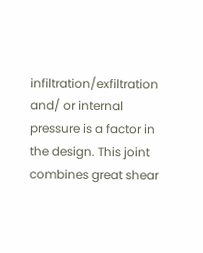infiltration/exfiltration and/ or internal pressure is a factor in the design. This joint combines great shear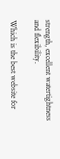strength, excellent watertightness and flexibility.

Which is the best website for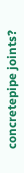concretepipe joints?